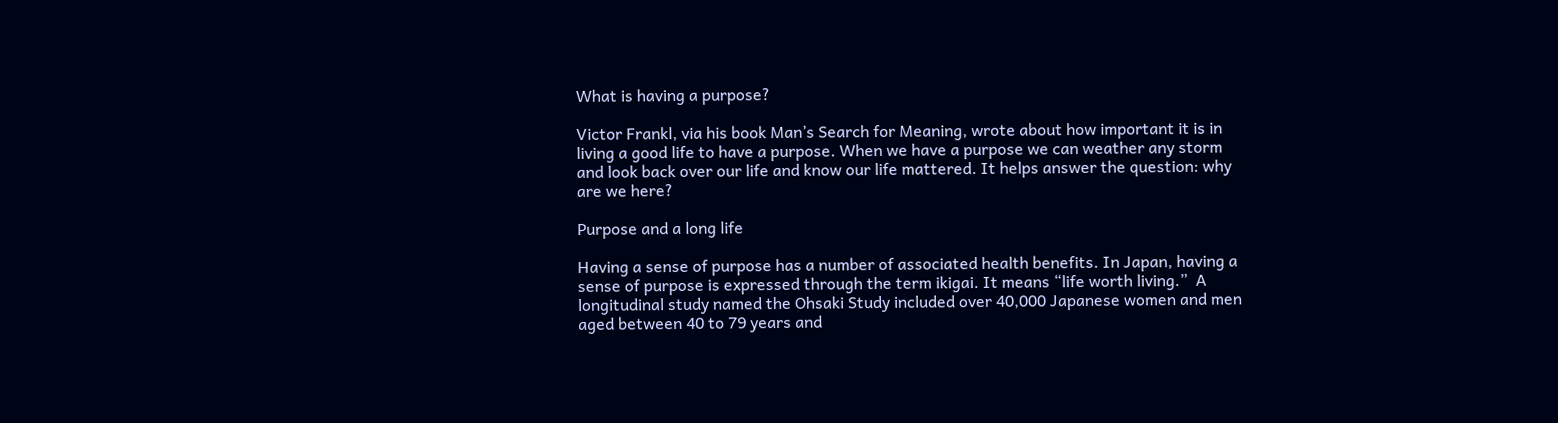What is having a purpose?

Victor Frankl, via his book Man’s Search for Meaning, wrote about how important it is in living a good life to have a purpose. When we have a purpose we can weather any storm and look back over our life and know our life mattered. It helps answer the question: why are we here?

Purpose and a long life

Having a sense of purpose has a number of associated health benefits. In Japan, having a sense of purpose is expressed through the term ikigai. It means “life worth living.”  A longitudinal study named the Ohsaki Study included over 40,000 Japanese women and men aged between 40 to 79 years and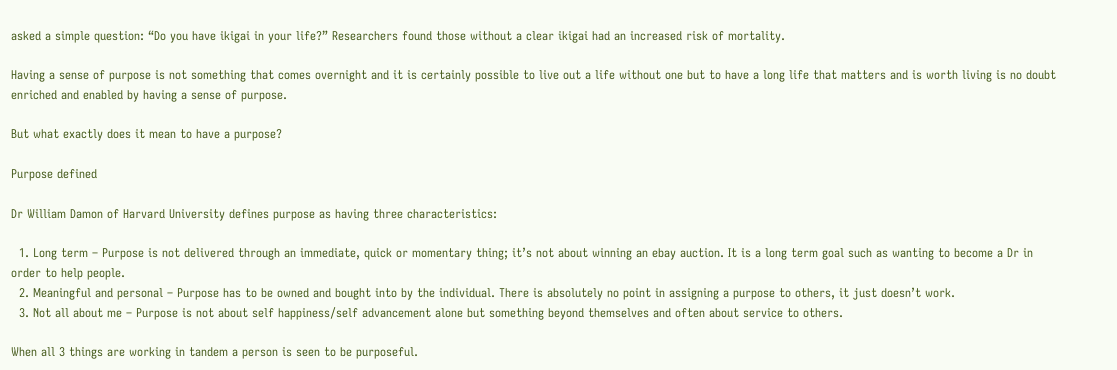asked a simple question: “Do you have ikigai in your life?” Researchers found those without a clear ikigai had an increased risk of mortality.

Having a sense of purpose is not something that comes overnight and it is certainly possible to live out a life without one but to have a long life that matters and is worth living is no doubt enriched and enabled by having a sense of purpose.

But what exactly does it mean to have a purpose?

Purpose defined

Dr William Damon of Harvard University defines purpose as having three characteristics:

  1. Long term – Purpose is not delivered through an immediate, quick or momentary thing; it’s not about winning an ebay auction. It is a long term goal such as wanting to become a Dr in order to help people.
  2. Meaningful and personal – Purpose has to be owned and bought into by the individual. There is absolutely no point in assigning a purpose to others, it just doesn’t work.
  3. Not all about me – Purpose is not about self happiness/self advancement alone but something beyond themselves and often about service to others.

When all 3 things are working in tandem a person is seen to be purposeful.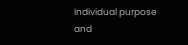Individual purpose and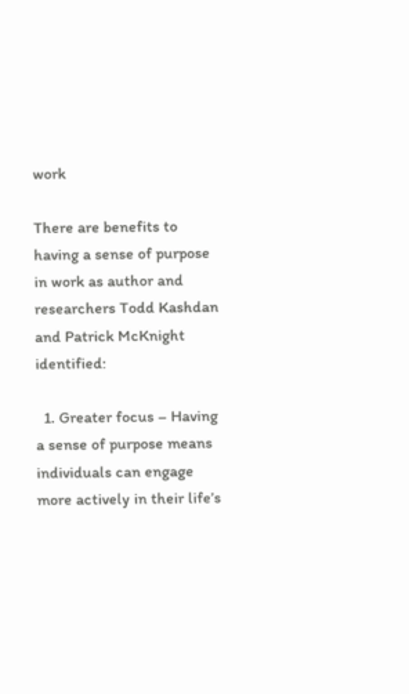work

There are benefits to having a sense of purpose in work as author and researchers Todd Kashdan and Patrick McKnight identified:

  1. Greater focus – Having a sense of purpose means individuals can engage more actively in their life’s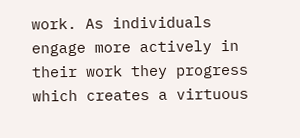work. As individuals engage more actively in their work they progress which creates a virtuous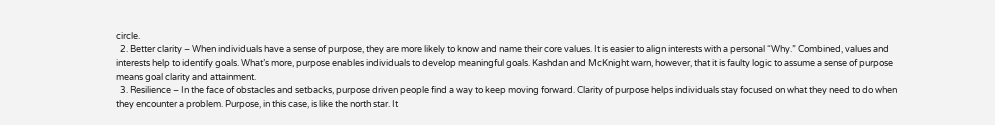circle.
  2. Better clarity – When individuals have a sense of purpose, they are more likely to know and name their core values. It is easier to align interests with a personal “Why.” Combined, values and interests help to identify goals. What’s more, purpose enables individuals to develop meaningful goals. Kashdan and McKnight warn, however, that it is faulty logic to assume a sense of purpose means goal clarity and attainment.
  3. Resilience – In the face of obstacles and setbacks, purpose driven people find a way to keep moving forward. Clarity of purpose helps individuals stay focused on what they need to do when they encounter a problem. Purpose, in this case, is like the north star. It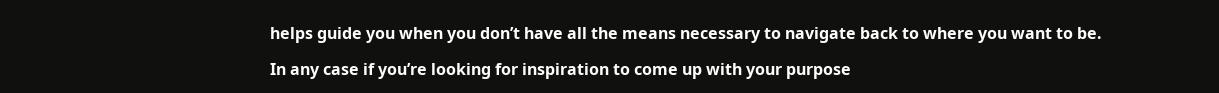helps guide you when you don’t have all the means necessary to navigate back to where you want to be.

In any case if you’re looking for inspiration to come up with your purpose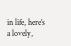in life, here’s a lovely,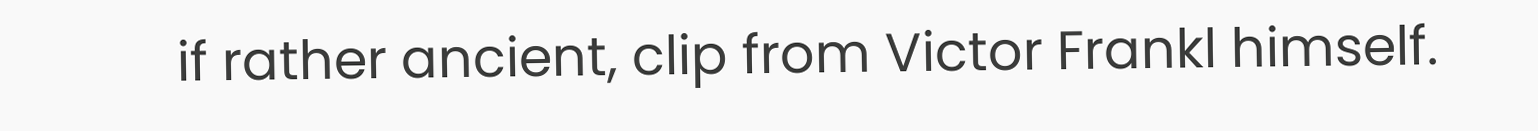if rather ancient, clip from Victor Frankl himself.